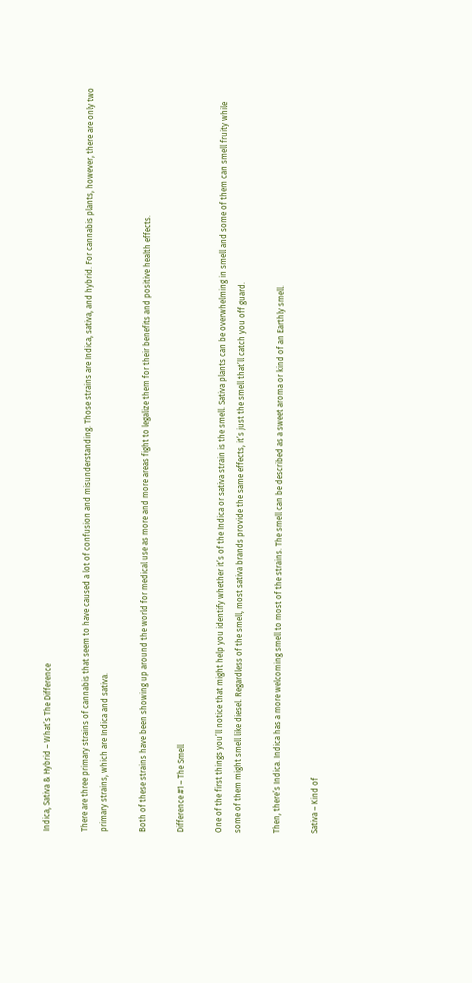Indica, Sativa & Hybrid – What’s The Difference

There are three primary strains of cannabis that seem to have caused a lot of confusion and misunderstanding. Those strains are Indica, sativa, and hybrid. For cannabis plants, however, there are only two primary strains, which are Indica and sativa.

Both of these strains have been showing up around the world for medical use as more and more areas fight to legalize them for their benefits and positive health effects.

Difference #1 – The Smell

One of the first things you’ll notice that might help you identify whether it’s of the Indica or sativa strain is the smell. Sativa plants can be overwhelming in smell and some of them can smell fruity while some of them might smell like diesel. Regardless of the smell, most sativa brands provide the same effects, it’s just the smell that’ll catch you off guard.

Then, there’s Indica. Indica has a more welcoming smell to most of the strains. The smell can be described as a sweet aroma or kind of an Earthly smell.

Sativa – Kind of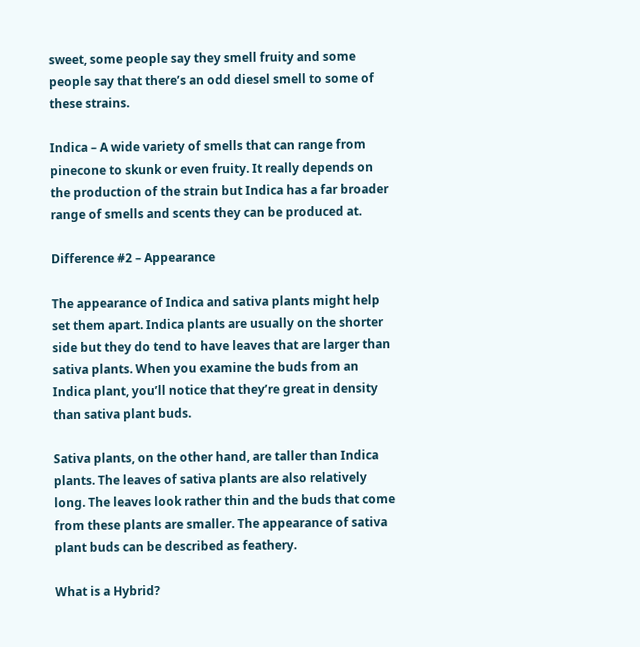sweet, some people say they smell fruity and some people say that there’s an odd diesel smell to some of these strains.

Indica – A wide variety of smells that can range from pinecone to skunk or even fruity. It really depends on the production of the strain but Indica has a far broader range of smells and scents they can be produced at.

Difference #2 – Appearance

The appearance of Indica and sativa plants might help set them apart. Indica plants are usually on the shorter side but they do tend to have leaves that are larger than sativa plants. When you examine the buds from an Indica plant, you’ll notice that they’re great in density than sativa plant buds.

Sativa plants, on the other hand, are taller than Indica plants. The leaves of sativa plants are also relatively long. The leaves look rather thin and the buds that come from these plants are smaller. The appearance of sativa plant buds can be described as feathery.

What is a Hybrid?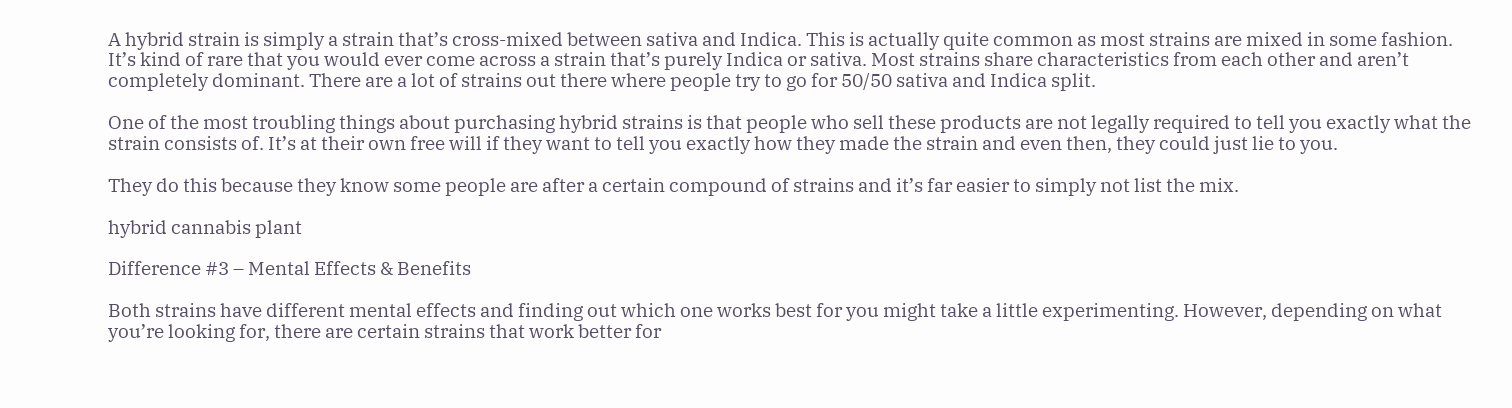A hybrid strain is simply a strain that’s cross-mixed between sativa and Indica. This is actually quite common as most strains are mixed in some fashion. It’s kind of rare that you would ever come across a strain that’s purely Indica or sativa. Most strains share characteristics from each other and aren’t completely dominant. There are a lot of strains out there where people try to go for 50/50 sativa and Indica split.

One of the most troubling things about purchasing hybrid strains is that people who sell these products are not legally required to tell you exactly what the strain consists of. It’s at their own free will if they want to tell you exactly how they made the strain and even then, they could just lie to you.

They do this because they know some people are after a certain compound of strains and it’s far easier to simply not list the mix.

hybrid cannabis plant

Difference #3 – Mental Effects & Benefits

Both strains have different mental effects and finding out which one works best for you might take a little experimenting. However, depending on what you’re looking for, there are certain strains that work better for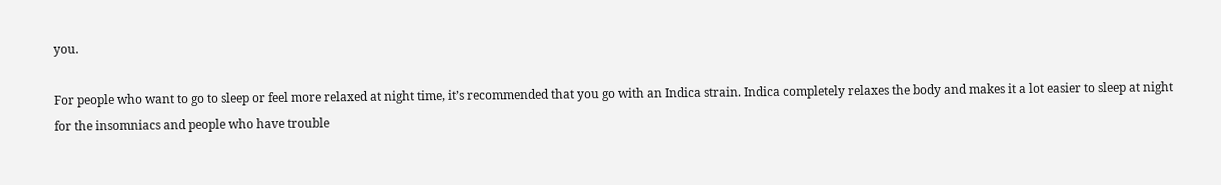you.

For people who want to go to sleep or feel more relaxed at night time, it’s recommended that you go with an Indica strain. Indica completely relaxes the body and makes it a lot easier to sleep at night for the insomniacs and people who have trouble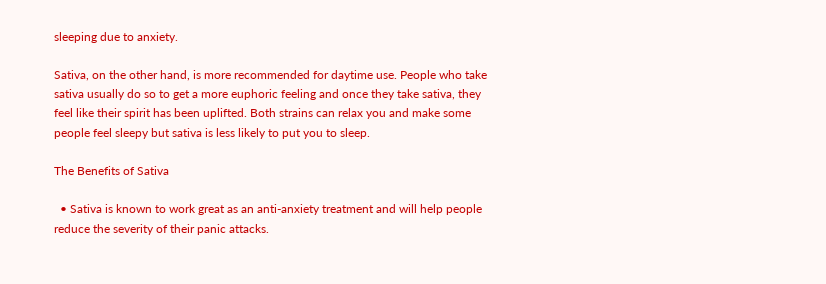sleeping due to anxiety.

Sativa, on the other hand, is more recommended for daytime use. People who take sativa usually do so to get a more euphoric feeling and once they take sativa, they feel like their spirit has been uplifted. Both strains can relax you and make some people feel sleepy but sativa is less likely to put you to sleep.

The Benefits of Sativa

  • Sativa is known to work great as an anti-anxiety treatment and will help people reduce the severity of their panic attacks.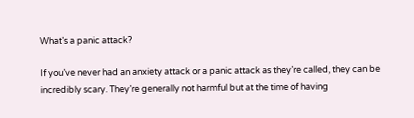What’s a panic attack?

If you’ve never had an anxiety attack or a panic attack as they’re called, they can be incredibly scary. They’re generally not harmful but at the time of having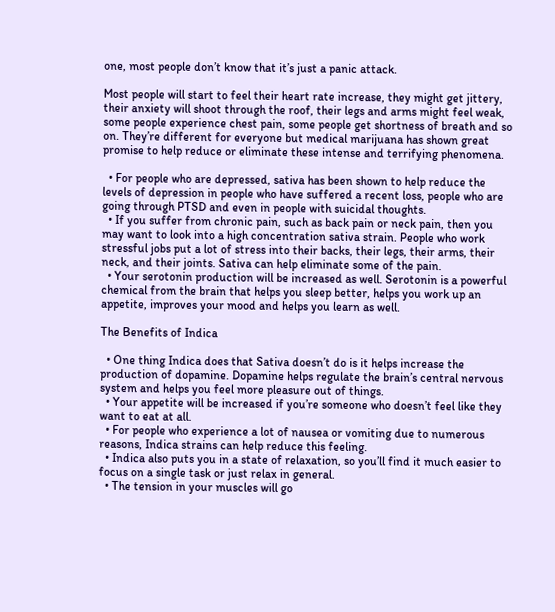one, most people don’t know that it’s just a panic attack.

Most people will start to feel their heart rate increase, they might get jittery, their anxiety will shoot through the roof, their legs and arms might feel weak, some people experience chest pain, some people get shortness of breath and so on. They’re different for everyone but medical marijuana has shown great promise to help reduce or eliminate these intense and terrifying phenomena.

  • For people who are depressed, sativa has been shown to help reduce the levels of depression in people who have suffered a recent loss, people who are going through PTSD and even in people with suicidal thoughts.
  • If you suffer from chronic pain, such as back pain or neck pain, then you may want to look into a high concentration sativa strain. People who work stressful jobs put a lot of stress into their backs, their legs, their arms, their neck, and their joints. Sativa can help eliminate some of the pain.
  • Your serotonin production will be increased as well. Serotonin is a powerful chemical from the brain that helps you sleep better, helps you work up an appetite, improves your mood and helps you learn as well.

The Benefits of Indica

  • One thing Indica does that Sativa doesn’t do is it helps increase the production of dopamine. Dopamine helps regulate the brain’s central nervous system and helps you feel more pleasure out of things.
  • Your appetite will be increased if you’re someone who doesn’t feel like they want to eat at all.
  • For people who experience a lot of nausea or vomiting due to numerous reasons, Indica strains can help reduce this feeling.
  • Indica also puts you in a state of relaxation, so you’ll find it much easier to focus on a single task or just relax in general.
  • The tension in your muscles will go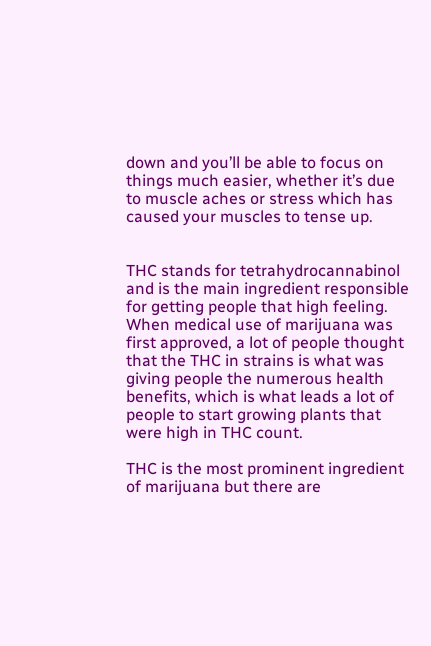down and you’ll be able to focus on things much easier, whether it’s due to muscle aches or stress which has caused your muscles to tense up.


THC stands for tetrahydrocannabinol and is the main ingredient responsible for getting people that high feeling. When medical use of marijuana was first approved, a lot of people thought that the THC in strains is what was giving people the numerous health benefits, which is what leads a lot of people to start growing plants that were high in THC count.

THC is the most prominent ingredient of marijuana but there are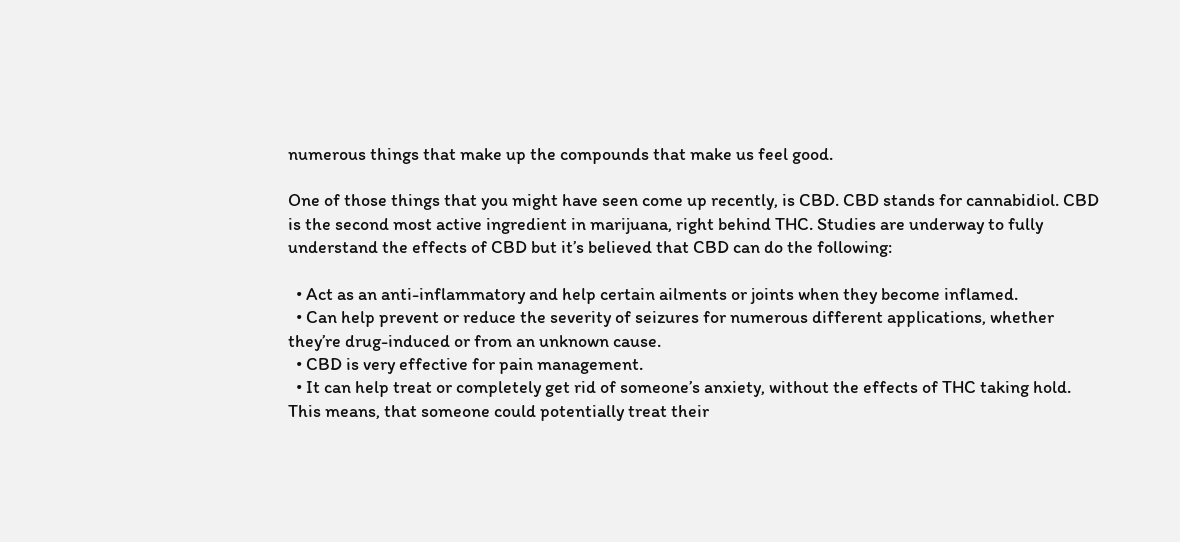numerous things that make up the compounds that make us feel good.

One of those things that you might have seen come up recently, is CBD. CBD stands for cannabidiol. CBD is the second most active ingredient in marijuana, right behind THC. Studies are underway to fully understand the effects of CBD but it’s believed that CBD can do the following:

  • Act as an anti-inflammatory and help certain ailments or joints when they become inflamed.
  • Can help prevent or reduce the severity of seizures for numerous different applications, whether they’re drug-induced or from an unknown cause.
  • CBD is very effective for pain management.
  • It can help treat or completely get rid of someone’s anxiety, without the effects of THC taking hold. This means, that someone could potentially treat their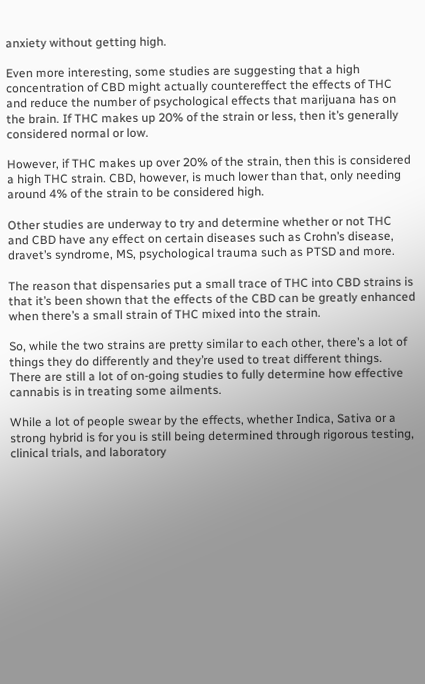anxiety without getting high.

Even more interesting, some studies are suggesting that a high concentration of CBD might actually countereffect the effects of THC and reduce the number of psychological effects that marijuana has on the brain. If THC makes up 20% of the strain or less, then it’s generally considered normal or low.

However, if THC makes up over 20% of the strain, then this is considered a high THC strain. CBD, however, is much lower than that, only needing around 4% of the strain to be considered high.

Other studies are underway to try and determine whether or not THC and CBD have any effect on certain diseases such as Crohn’s disease, dravet’s syndrome, MS, psychological trauma such as PTSD and more.

The reason that dispensaries put a small trace of THC into CBD strains is that it’s been shown that the effects of the CBD can be greatly enhanced when there’s a small strain of THC mixed into the strain.

So, while the two strains are pretty similar to each other, there’s a lot of things they do differently and they’re used to treat different things. There are still a lot of on-going studies to fully determine how effective cannabis is in treating some ailments.

While a lot of people swear by the effects, whether Indica, Sativa or a strong hybrid is for you is still being determined through rigorous testing, clinical trials, and laboratory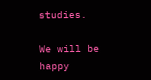studies.

We will be happy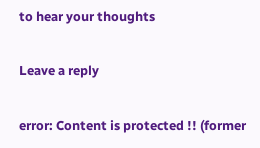to hear your thoughts

Leave a reply

error: Content is protected !! (former